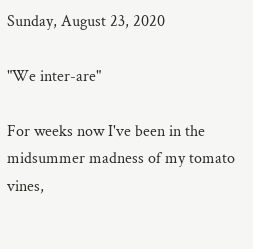Sunday, August 23, 2020

"We inter-are"

For weeks now I've been in the midsummer madness of my tomato vines,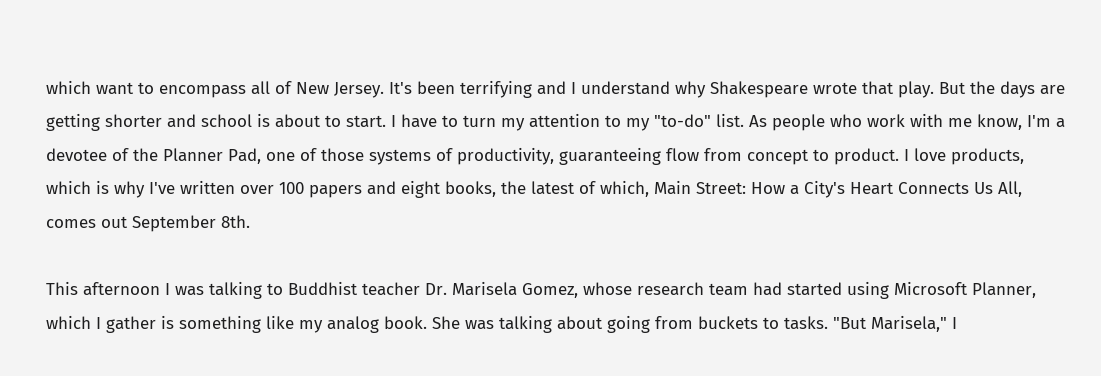which want to encompass all of New Jersey. It's been terrifying and I understand why Shakespeare wrote that play. But the days are getting shorter and school is about to start. I have to turn my attention to my "to-do" list. As people who work with me know, I'm a devotee of the Planner Pad, one of those systems of productivity, guaranteeing flow from concept to product. I love products, which is why I've written over 100 papers and eight books, the latest of which, Main Street: How a City's Heart Connects Us All, comes out September 8th.

This afternoon I was talking to Buddhist teacher Dr. Marisela Gomez, whose research team had started using Microsoft Planner, which I gather is something like my analog book. She was talking about going from buckets to tasks. "But Marisela," I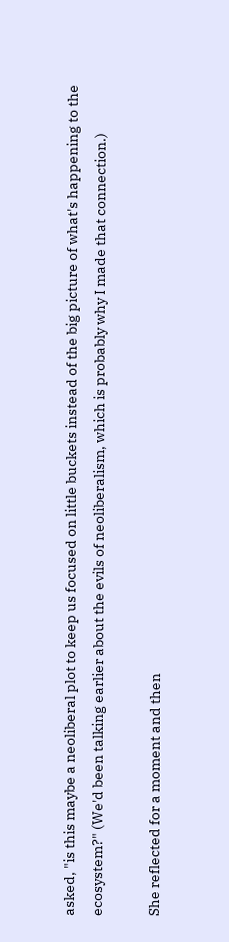asked, "is this maybe a neoliberal plot to keep us focused on little buckets instead of the big picture of what's happening to the ecosystem?" (We'd been talking earlier about the evils of neoliberalism, which is probably why I made that connection.)

She reflected for a moment and then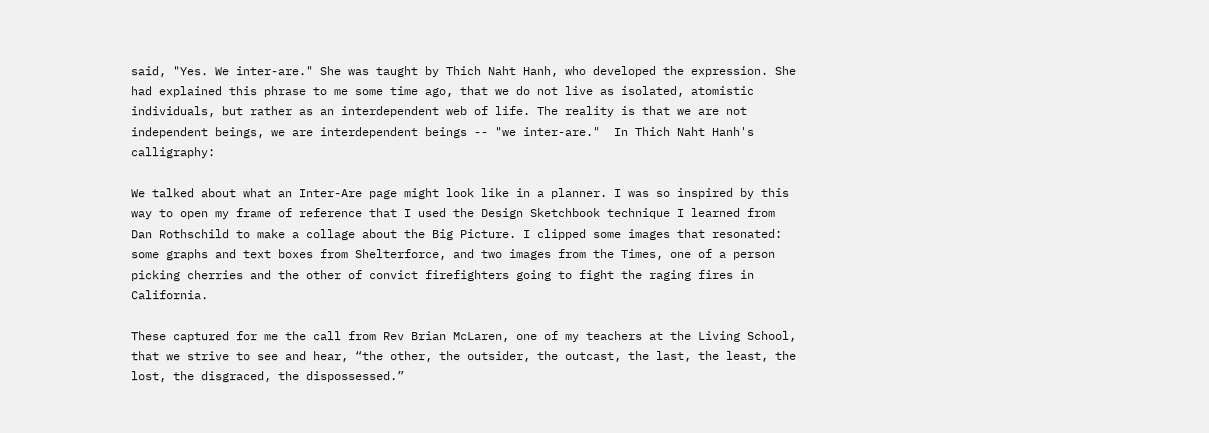said, "Yes. We inter-are." She was taught by Thich Naht Hanh, who developed the expression. She had explained this phrase to me some time ago, that we do not live as isolated, atomistic individuals, but rather as an interdependent web of life. The reality is that we are not independent beings, we are interdependent beings -- "we inter-are."  In Thich Naht Hanh's calligraphy:

We talked about what an Inter-Are page might look like in a planner. I was so inspired by this way to open my frame of reference that I used the Design Sketchbook technique I learned from Dan Rothschild to make a collage about the Big Picture. I clipped some images that resonated: some graphs and text boxes from Shelterforce, and two images from the Times, one of a person picking cherries and the other of convict firefighters going to fight the raging fires in California.

These captured for me the call from Rev Brian McLaren, one of my teachers at the Living School, that we strive to see and hear, “the other, the outsider, the outcast, the last, the least, the lost, the disgraced, the dispossessed.”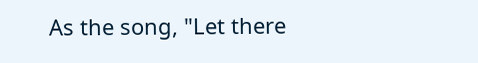As the song, "Let there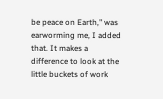be peace on Earth," was earworming me, I added that. It makes a difference to look at the little buckets of work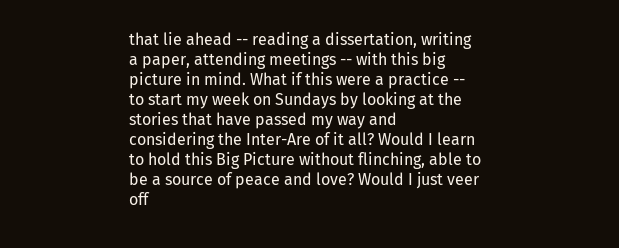that lie ahead -- reading a dissertation, writing a paper, attending meetings -- with this big picture in mind. What if this were a practice -- to start my week on Sundays by looking at the stories that have passed my way and considering the Inter-Are of it all? Would I learn to hold this Big Picture without flinching, able to be a source of peace and love? Would I just veer off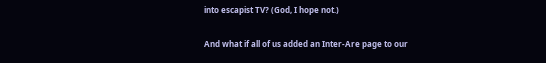into escapist TV? (God, I hope not.)

And what if all of us added an Inter-Are page to our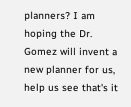planners? I am hoping the Dr. Gomez will invent a new planner for us, help us see that's it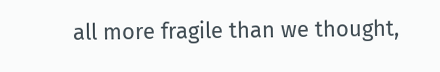all more fragile than we thought,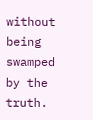without being swamped by the truth.